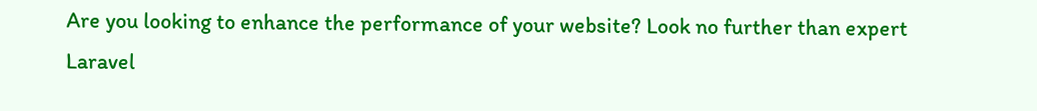Are you looking to enhance the performance of your website? Look no further than expert Laravel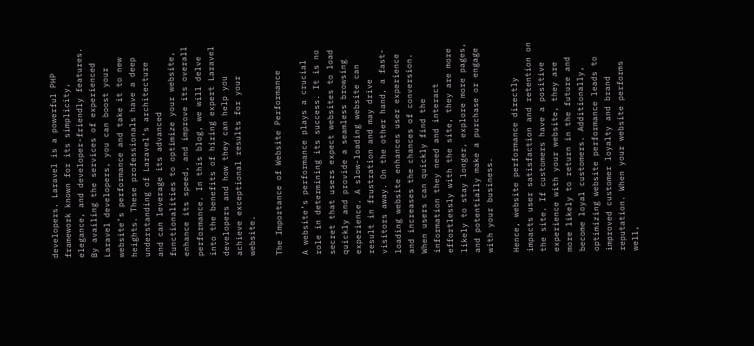developers. Laravel is a powerful PHP framework known for its simplicity, elegance, and developer-friendly features. By availing the services of experienced Laravel developers, you can boost your website’s performance and take it to new heights. These professionals have a deep understanding of Laravel’s architecture and can leverage its advanced functionalities to optimize your website, enhance its speed, and improve its overall performance. In this blog, we will delve into the benefits of hiring expert Laravel developers and how they can help you achieve exceptional results for your website.

The Importance of Website Performance

A website’s performance plays a crucial role in determining its success. It is no secret that users expect websites to load quickly and provide a seamless browsing experience. A slow-loading website can result in frustration and may drive visitors away. On the other hand, a fast-loading website enhances user experience and increases the chances of conversion. When users can quickly find the information they need and interact effortlessly with the site, they are more likely to stay longer, explore more pages, and potentially make a purchase or engage with your business.

Hence, website performance directly impacts user satisfaction and retention on the site. If customers have a positive experience with your website, they are more likely to return in the future and become loyal customers. Additionally, optimizing website performance leads to improved customer loyalty and brand reputation. When your website performs well,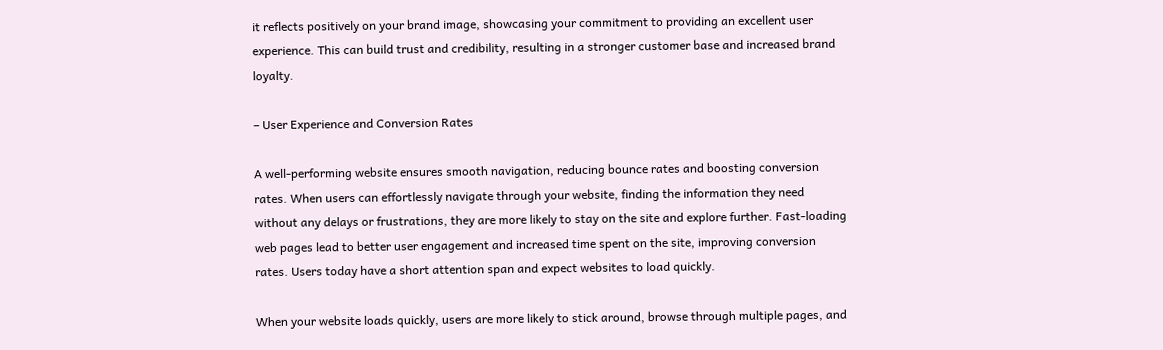it reflects positively on your brand image, showcasing your commitment to providing an excellent user experience. This can build trust and credibility, resulting in a stronger customer base and increased brand loyalty.

– User Experience and Conversion Rates

A well-performing website ensures smooth navigation, reducing bounce rates and boosting conversion rates. When users can effortlessly navigate through your website, finding the information they need without any delays or frustrations, they are more likely to stay on the site and explore further. Fast-loading web pages lead to better user engagement and increased time spent on the site, improving conversion rates. Users today have a short attention span and expect websites to load quickly.

When your website loads quickly, users are more likely to stick around, browse through multiple pages, and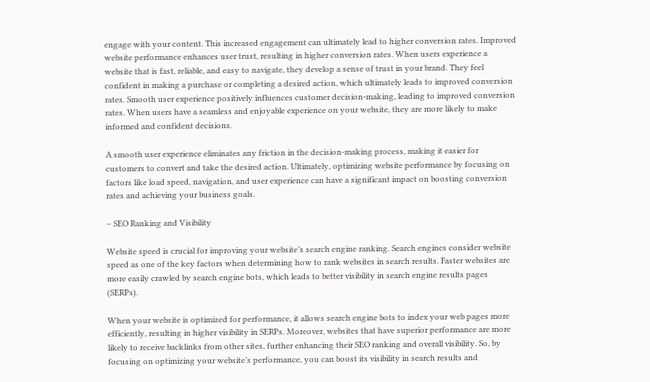engage with your content. This increased engagement can ultimately lead to higher conversion rates. Improved website performance enhances user trust, resulting in higher conversion rates. When users experience a website that is fast, reliable, and easy to navigate, they develop a sense of trust in your brand. They feel confident in making a purchase or completing a desired action, which ultimately leads to improved conversion rates. Smooth user experience positively influences customer decision-making, leading to improved conversion rates. When users have a seamless and enjoyable experience on your website, they are more likely to make informed and confident decisions.

A smooth user experience eliminates any friction in the decision-making process, making it easier for customers to convert and take the desired action. Ultimately, optimizing website performance by focusing on factors like load speed, navigation, and user experience can have a significant impact on boosting conversion rates and achieving your business goals.

– SEO Ranking and Visibility

Website speed is crucial for improving your website’s search engine ranking. Search engines consider website speed as one of the key factors when determining how to rank websites in search results. Faster websites are more easily crawled by search engine bots, which leads to better visibility in search engine results pages (SERPs).

When your website is optimized for performance, it allows search engine bots to index your web pages more efficiently, resulting in higher visibility in SERPs. Moreover, websites that have superior performance are more likely to receive backlinks from other sites, further enhancing their SEO ranking and overall visibility. So, by focusing on optimizing your website’s performance, you can boost its visibility in search results and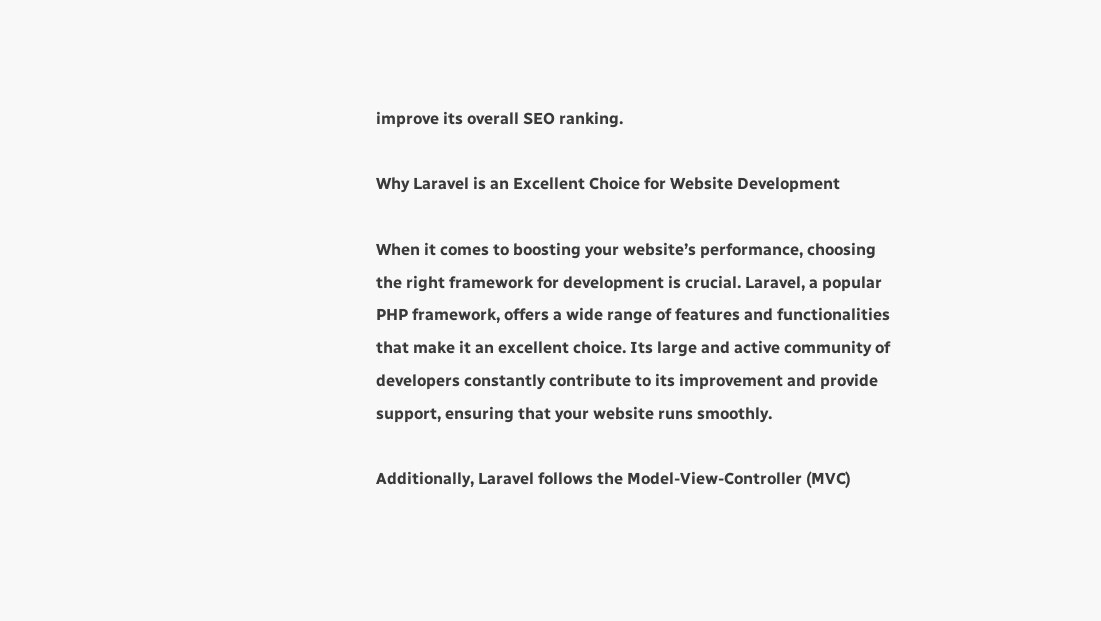improve its overall SEO ranking.

Why Laravel is an Excellent Choice for Website Development

When it comes to boosting your website’s performance, choosing the right framework for development is crucial. Laravel, a popular PHP framework, offers a wide range of features and functionalities that make it an excellent choice. Its large and active community of developers constantly contribute to its improvement and provide support, ensuring that your website runs smoothly.

Additionally, Laravel follows the Model-View-Controller (MVC)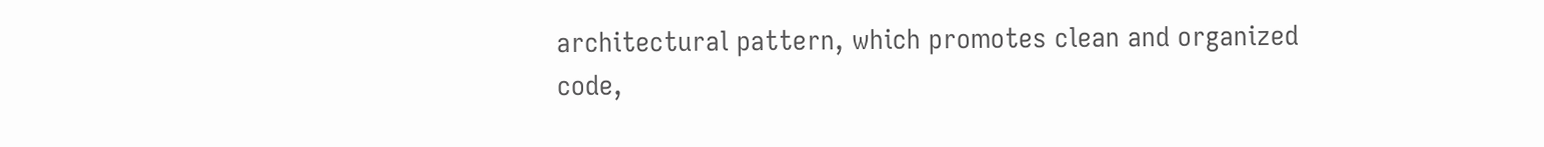architectural pattern, which promotes clean and organized code,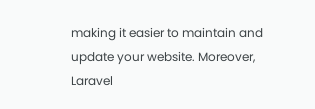making it easier to maintain and update your website. Moreover, Laravel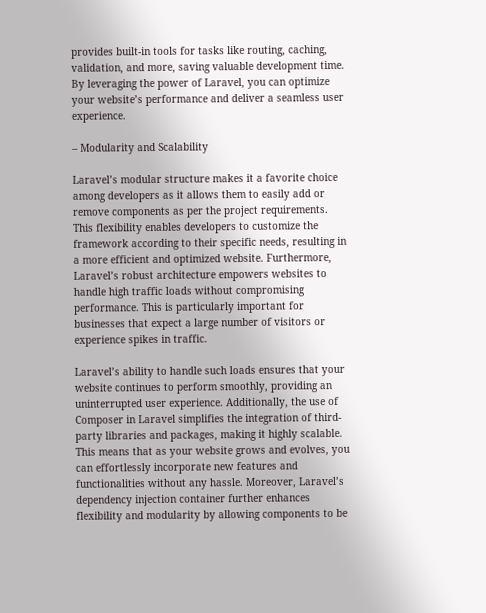provides built-in tools for tasks like routing, caching, validation, and more, saving valuable development time. By leveraging the power of Laravel, you can optimize your website’s performance and deliver a seamless user experience.

– Modularity and Scalability

Laravel’s modular structure makes it a favorite choice among developers as it allows them to easily add or remove components as per the project requirements. This flexibility enables developers to customize the framework according to their specific needs, resulting in a more efficient and optimized website. Furthermore, Laravel’s robust architecture empowers websites to handle high traffic loads without compromising performance. This is particularly important for businesses that expect a large number of visitors or experience spikes in traffic.

Laravel’s ability to handle such loads ensures that your website continues to perform smoothly, providing an uninterrupted user experience. Additionally, the use of Composer in Laravel simplifies the integration of third-party libraries and packages, making it highly scalable. This means that as your website grows and evolves, you can effortlessly incorporate new features and functionalities without any hassle. Moreover, Laravel’s dependency injection container further enhances flexibility and modularity by allowing components to be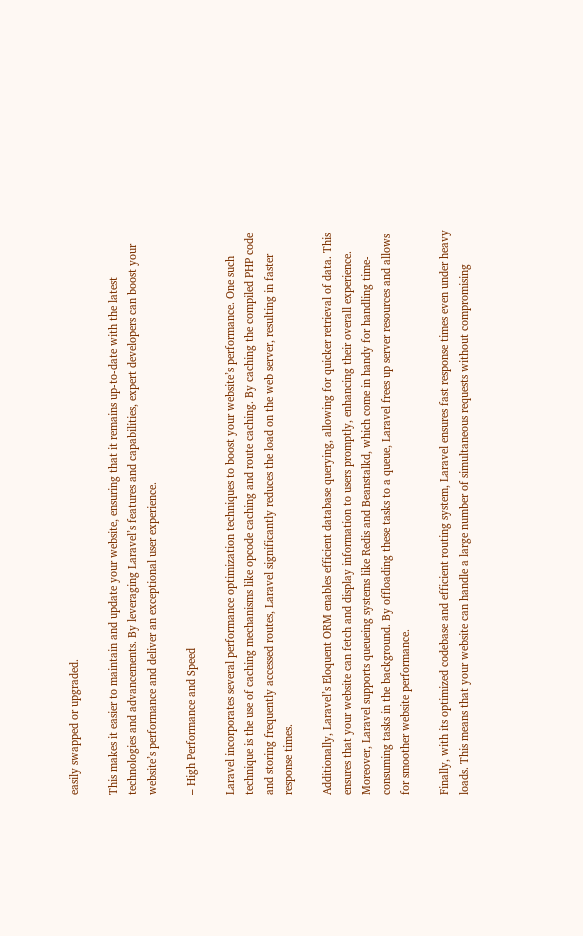easily swapped or upgraded.

This makes it easier to maintain and update your website, ensuring that it remains up-to-date with the latest technologies and advancements. By leveraging Laravel’s features and capabilities, expert developers can boost your website’s performance and deliver an exceptional user experience.

– High Performance and Speed

Laravel incorporates several performance optimization techniques to boost your website’s performance. One such technique is the use of caching mechanisms like opcode caching and route caching. By caching the compiled PHP code and storing frequently accessed routes, Laravel significantly reduces the load on the web server, resulting in faster response times.

Additionally, Laravel’s Eloquent ORM enables efficient database querying, allowing for quicker retrieval of data. This ensures that your website can fetch and display information to users promptly, enhancing their overall experience. Moreover, Laravel supports queueing systems like Redis and Beanstalkd, which come in handy for handling time-consuming tasks in the background. By offloading these tasks to a queue, Laravel frees up server resources and allows for smoother website performance.

Finally, with its optimized codebase and efficient routing system, Laravel ensures fast response times even under heavy loads. This means that your website can handle a large number of simultaneous requests without compromising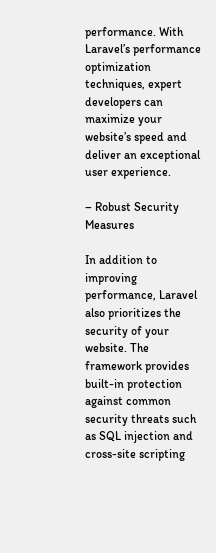performance. With Laravel’s performance optimization techniques, expert developers can maximize your website’s speed and deliver an exceptional user experience.

– Robust Security Measures

In addition to improving performance, Laravel also prioritizes the security of your website. The framework provides built-in protection against common security threats such as SQL injection and cross-site scripting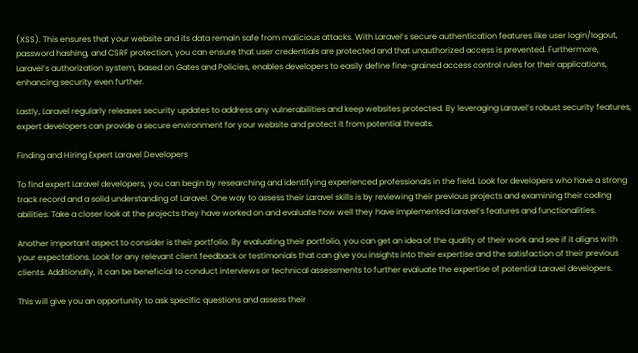(XSS). This ensures that your website and its data remain safe from malicious attacks. With Laravel’s secure authentication features like user login/logout, password hashing, and CSRF protection, you can ensure that user credentials are protected and that unauthorized access is prevented. Furthermore, Laravel’s authorization system, based on Gates and Policies, enables developers to easily define fine-grained access control rules for their applications, enhancing security even further.

Lastly, Laravel regularly releases security updates to address any vulnerabilities and keep websites protected. By leveraging Laravel’s robust security features, expert developers can provide a secure environment for your website and protect it from potential threats.

Finding and Hiring Expert Laravel Developers

To find expert Laravel developers, you can begin by researching and identifying experienced professionals in the field. Look for developers who have a strong track record and a solid understanding of Laravel. One way to assess their Laravel skills is by reviewing their previous projects and examining their coding abilities. Take a closer look at the projects they have worked on and evaluate how well they have implemented Laravel’s features and functionalities.

Another important aspect to consider is their portfolio. By evaluating their portfolio, you can get an idea of the quality of their work and see if it aligns with your expectations. Look for any relevant client feedback or testimonials that can give you insights into their expertise and the satisfaction of their previous clients. Additionally, it can be beneficial to conduct interviews or technical assessments to further evaluate the expertise of potential Laravel developers.

This will give you an opportunity to ask specific questions and assess their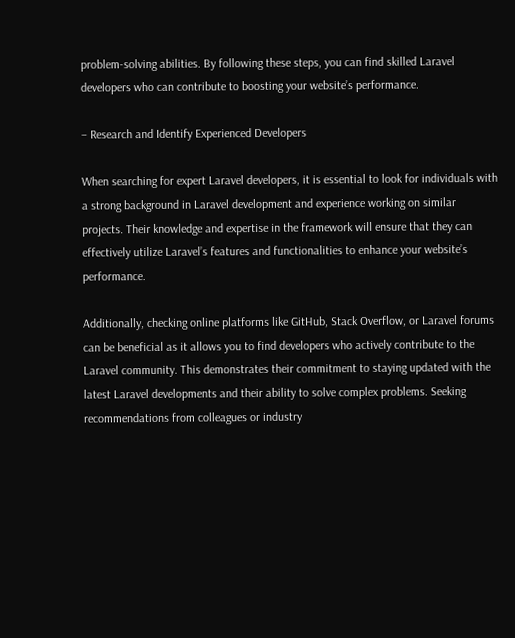problem-solving abilities. By following these steps, you can find skilled Laravel developers who can contribute to boosting your website’s performance.

– Research and Identify Experienced Developers

When searching for expert Laravel developers, it is essential to look for individuals with a strong background in Laravel development and experience working on similar projects. Their knowledge and expertise in the framework will ensure that they can effectively utilize Laravel’s features and functionalities to enhance your website’s performance.

Additionally, checking online platforms like GitHub, Stack Overflow, or Laravel forums can be beneficial as it allows you to find developers who actively contribute to the Laravel community. This demonstrates their commitment to staying updated with the latest Laravel developments and their ability to solve complex problems. Seeking recommendations from colleagues or industry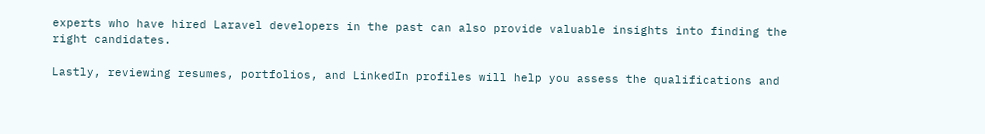experts who have hired Laravel developers in the past can also provide valuable insights into finding the right candidates.

Lastly, reviewing resumes, portfolios, and LinkedIn profiles will help you assess the qualifications and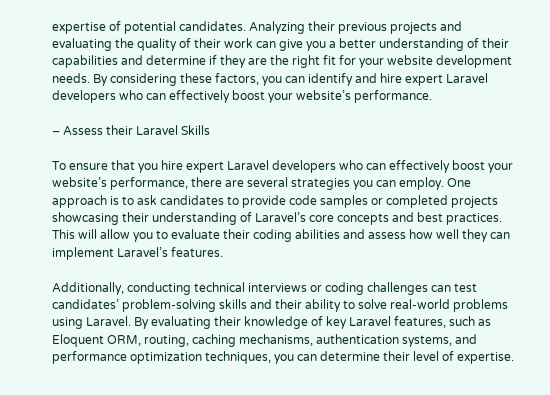expertise of potential candidates. Analyzing their previous projects and evaluating the quality of their work can give you a better understanding of their capabilities and determine if they are the right fit for your website development needs. By considering these factors, you can identify and hire expert Laravel developers who can effectively boost your website’s performance.

– Assess their Laravel Skills

To ensure that you hire expert Laravel developers who can effectively boost your website’s performance, there are several strategies you can employ. One approach is to ask candidates to provide code samples or completed projects showcasing their understanding of Laravel’s core concepts and best practices. This will allow you to evaluate their coding abilities and assess how well they can implement Laravel’s features.

Additionally, conducting technical interviews or coding challenges can test candidates’ problem-solving skills and their ability to solve real-world problems using Laravel. By evaluating their knowledge of key Laravel features, such as Eloquent ORM, routing, caching mechanisms, authentication systems, and performance optimization techniques, you can determine their level of expertise.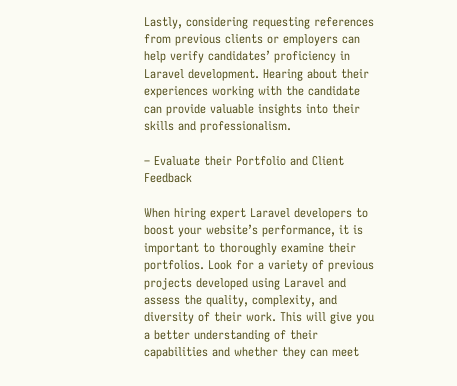Lastly, considering requesting references from previous clients or employers can help verify candidates’ proficiency in Laravel development. Hearing about their experiences working with the candidate can provide valuable insights into their skills and professionalism.

– Evaluate their Portfolio and Client Feedback

When hiring expert Laravel developers to boost your website’s performance, it is important to thoroughly examine their portfolios. Look for a variety of previous projects developed using Laravel and assess the quality, complexity, and diversity of their work. This will give you a better understanding of their capabilities and whether they can meet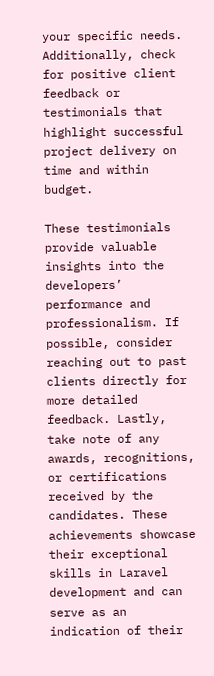your specific needs. Additionally, check for positive client feedback or testimonials that highlight successful project delivery on time and within budget.

These testimonials provide valuable insights into the developers’ performance and professionalism. If possible, consider reaching out to past clients directly for more detailed feedback. Lastly, take note of any awards, recognitions, or certifications received by the candidates. These achievements showcase their exceptional skills in Laravel development and can serve as an indication of their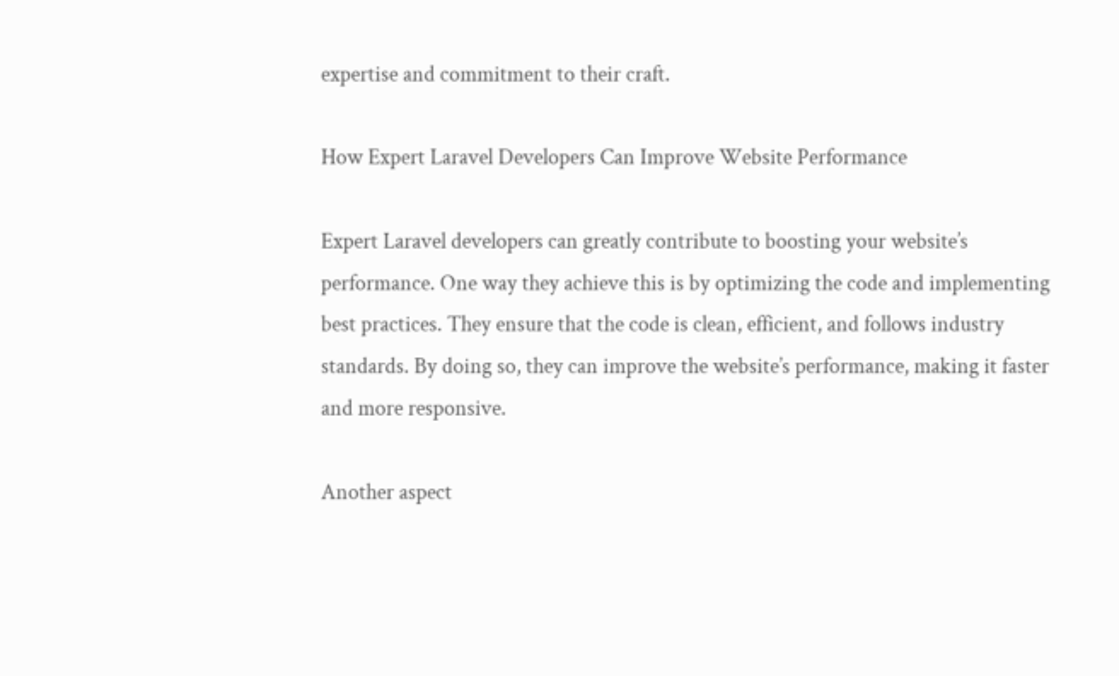expertise and commitment to their craft.

How Expert Laravel Developers Can Improve Website Performance

Expert Laravel developers can greatly contribute to boosting your website’s performance. One way they achieve this is by optimizing the code and implementing best practices. They ensure that the code is clean, efficient, and follows industry standards. By doing so, they can improve the website’s performance, making it faster and more responsive.

Another aspect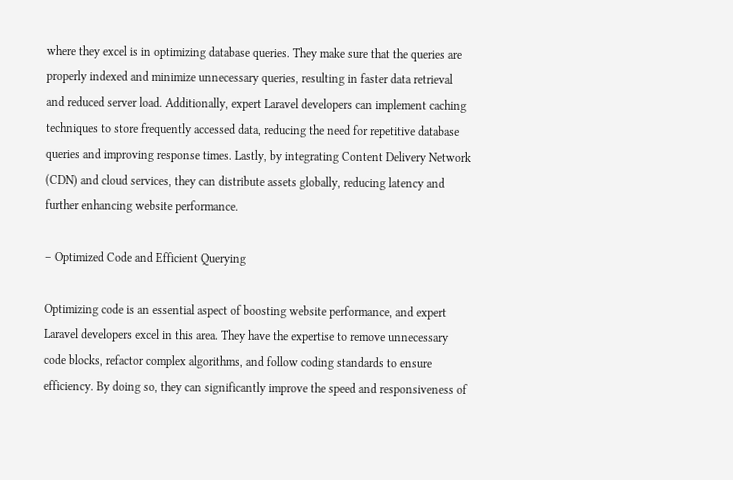where they excel is in optimizing database queries. They make sure that the queries are properly indexed and minimize unnecessary queries, resulting in faster data retrieval and reduced server load. Additionally, expert Laravel developers can implement caching techniques to store frequently accessed data, reducing the need for repetitive database queries and improving response times. Lastly, by integrating Content Delivery Network (CDN) and cloud services, they can distribute assets globally, reducing latency and further enhancing website performance.

– Optimized Code and Efficient Querying

Optimizing code is an essential aspect of boosting website performance, and expert Laravel developers excel in this area. They have the expertise to remove unnecessary code blocks, refactor complex algorithms, and follow coding standards to ensure efficiency. By doing so, they can significantly improve the speed and responsiveness of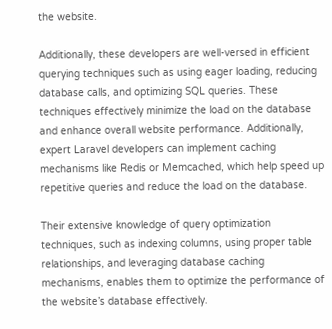the website.

Additionally, these developers are well-versed in efficient querying techniques such as using eager loading, reducing database calls, and optimizing SQL queries. These techniques effectively minimize the load on the database and enhance overall website performance. Additionally, expert Laravel developers can implement caching mechanisms like Redis or Memcached, which help speed up repetitive queries and reduce the load on the database.

Their extensive knowledge of query optimization techniques, such as indexing columns, using proper table relationships, and leveraging database caching mechanisms, enables them to optimize the performance of the website’s database effectively.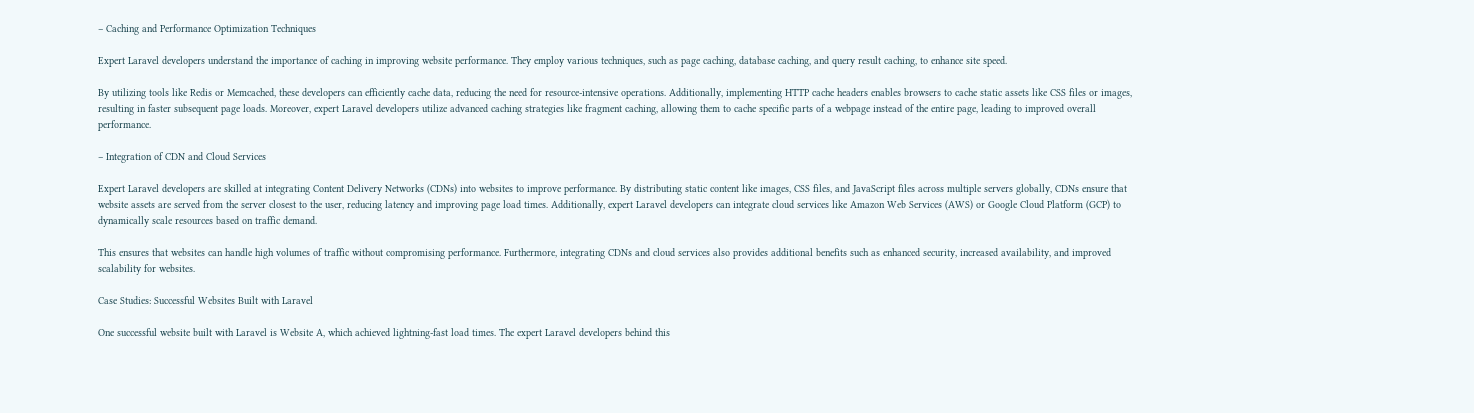– Caching and Performance Optimization Techniques

Expert Laravel developers understand the importance of caching in improving website performance. They employ various techniques, such as page caching, database caching, and query result caching, to enhance site speed.

By utilizing tools like Redis or Memcached, these developers can efficiently cache data, reducing the need for resource-intensive operations. Additionally, implementing HTTP cache headers enables browsers to cache static assets like CSS files or images, resulting in faster subsequent page loads. Moreover, expert Laravel developers utilize advanced caching strategies like fragment caching, allowing them to cache specific parts of a webpage instead of the entire page, leading to improved overall performance.

– Integration of CDN and Cloud Services

Expert Laravel developers are skilled at integrating Content Delivery Networks (CDNs) into websites to improve performance. By distributing static content like images, CSS files, and JavaScript files across multiple servers globally, CDNs ensure that website assets are served from the server closest to the user, reducing latency and improving page load times. Additionally, expert Laravel developers can integrate cloud services like Amazon Web Services (AWS) or Google Cloud Platform (GCP) to dynamically scale resources based on traffic demand.

This ensures that websites can handle high volumes of traffic without compromising performance. Furthermore, integrating CDNs and cloud services also provides additional benefits such as enhanced security, increased availability, and improved scalability for websites.

Case Studies: Successful Websites Built with Laravel

One successful website built with Laravel is Website A, which achieved lightning-fast load times. The expert Laravel developers behind this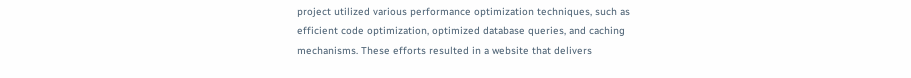project utilized various performance optimization techniques, such as efficient code optimization, optimized database queries, and caching mechanisms. These efforts resulted in a website that delivers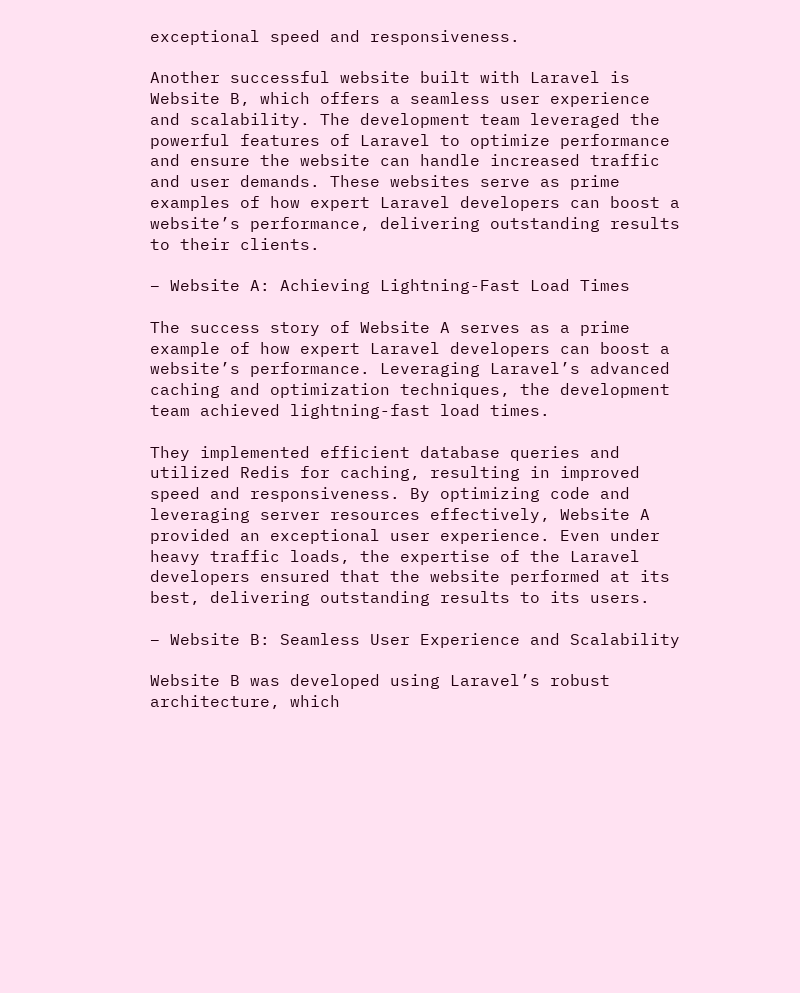exceptional speed and responsiveness.

Another successful website built with Laravel is Website B, which offers a seamless user experience and scalability. The development team leveraged the powerful features of Laravel to optimize performance and ensure the website can handle increased traffic and user demands. These websites serve as prime examples of how expert Laravel developers can boost a website’s performance, delivering outstanding results to their clients.

– Website A: Achieving Lightning-Fast Load Times

The success story of Website A serves as a prime example of how expert Laravel developers can boost a website’s performance. Leveraging Laravel’s advanced caching and optimization techniques, the development team achieved lightning-fast load times.

They implemented efficient database queries and utilized Redis for caching, resulting in improved speed and responsiveness. By optimizing code and leveraging server resources effectively, Website A provided an exceptional user experience. Even under heavy traffic loads, the expertise of the Laravel developers ensured that the website performed at its best, delivering outstanding results to its users.

– Website B: Seamless User Experience and Scalability

Website B was developed using Laravel’s robust architecture, which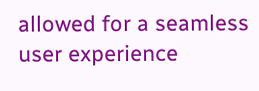allowed for a seamless user experience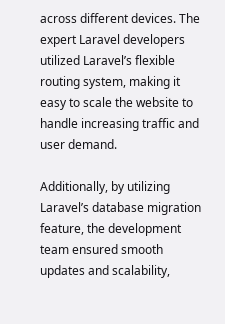across different devices. The expert Laravel developers utilized Laravel’s flexible routing system, making it easy to scale the website to handle increasing traffic and user demand.

Additionally, by utilizing Laravel’s database migration feature, the development team ensured smooth updates and scalability,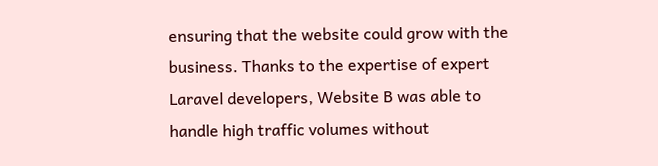ensuring that the website could grow with the business. Thanks to the expertise of expert Laravel developers, Website B was able to handle high traffic volumes without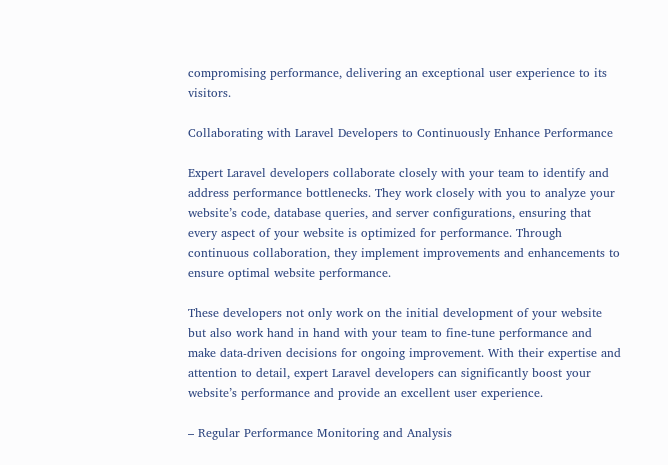compromising performance, delivering an exceptional user experience to its visitors.

Collaborating with Laravel Developers to Continuously Enhance Performance

Expert Laravel developers collaborate closely with your team to identify and address performance bottlenecks. They work closely with you to analyze your website’s code, database queries, and server configurations, ensuring that every aspect of your website is optimized for performance. Through continuous collaboration, they implement improvements and enhancements to ensure optimal website performance.

These developers not only work on the initial development of your website but also work hand in hand with your team to fine-tune performance and make data-driven decisions for ongoing improvement. With their expertise and attention to detail, expert Laravel developers can significantly boost your website’s performance and provide an excellent user experience.

– Regular Performance Monitoring and Analysis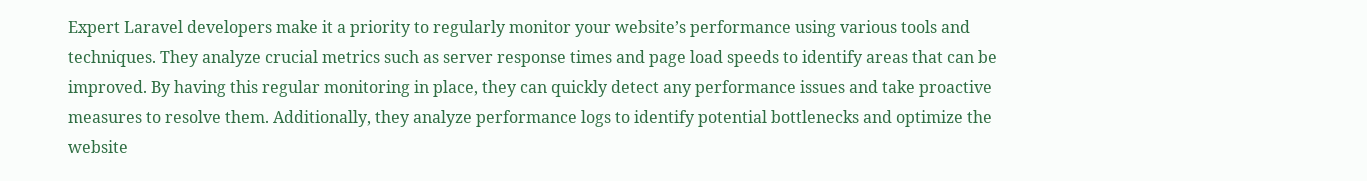Expert Laravel developers make it a priority to regularly monitor your website’s performance using various tools and techniques. They analyze crucial metrics such as server response times and page load speeds to identify areas that can be improved. By having this regular monitoring in place, they can quickly detect any performance issues and take proactive measures to resolve them. Additionally, they analyze performance logs to identify potential bottlenecks and optimize the website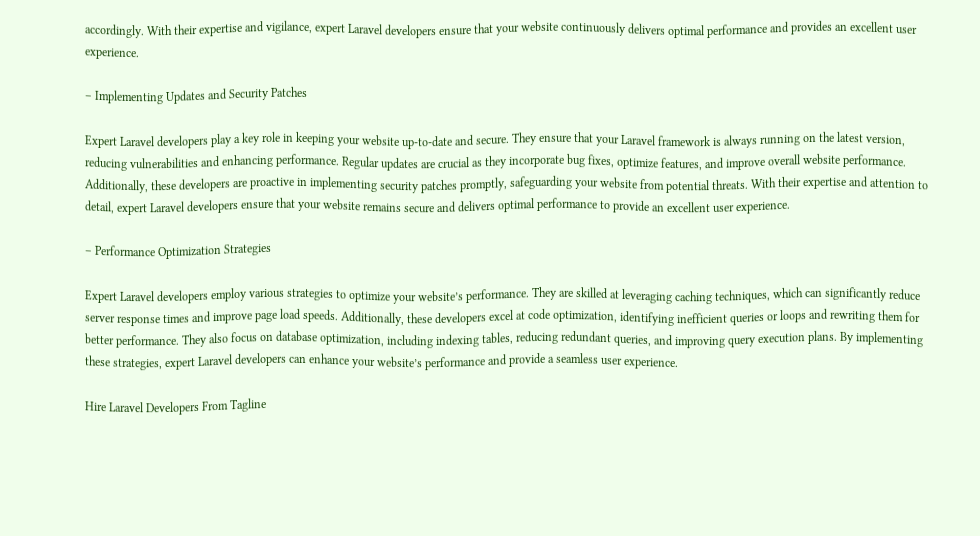accordingly. With their expertise and vigilance, expert Laravel developers ensure that your website continuously delivers optimal performance and provides an excellent user experience.

– Implementing Updates and Security Patches

Expert Laravel developers play a key role in keeping your website up-to-date and secure. They ensure that your Laravel framework is always running on the latest version, reducing vulnerabilities and enhancing performance. Regular updates are crucial as they incorporate bug fixes, optimize features, and improve overall website performance. Additionally, these developers are proactive in implementing security patches promptly, safeguarding your website from potential threats. With their expertise and attention to detail, expert Laravel developers ensure that your website remains secure and delivers optimal performance to provide an excellent user experience.

– Performance Optimization Strategies

Expert Laravel developers employ various strategies to optimize your website’s performance. They are skilled at leveraging caching techniques, which can significantly reduce server response times and improve page load speeds. Additionally, these developers excel at code optimization, identifying inefficient queries or loops and rewriting them for better performance. They also focus on database optimization, including indexing tables, reducing redundant queries, and improving query execution plans. By implementing these strategies, expert Laravel developers can enhance your website’s performance and provide a seamless user experience.

Hire Laravel Developers From Tagline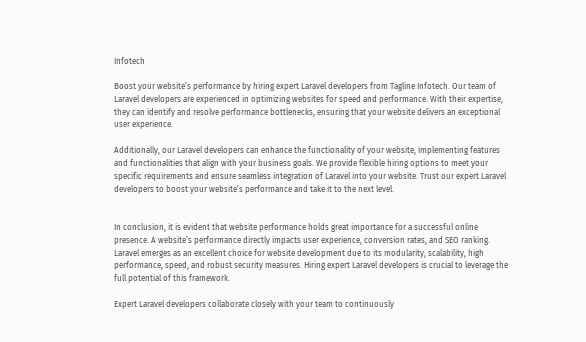Infotech

Boost your website’s performance by hiring expert Laravel developers from Tagline Infotech. Our team of Laravel developers are experienced in optimizing websites for speed and performance. With their expertise, they can identify and resolve performance bottlenecks, ensuring that your website delivers an exceptional user experience.

Additionally, our Laravel developers can enhance the functionality of your website, implementing features and functionalities that align with your business goals. We provide flexible hiring options to meet your specific requirements and ensure seamless integration of Laravel into your website. Trust our expert Laravel developers to boost your website’s performance and take it to the next level.


In conclusion, it is evident that website performance holds great importance for a successful online presence. A website’s performance directly impacts user experience, conversion rates, and SEO ranking. Laravel emerges as an excellent choice for website development due to its modularity, scalability, high performance, speed, and robust security measures. Hiring expert Laravel developers is crucial to leverage the full potential of this framework.

Expert Laravel developers collaborate closely with your team to continuously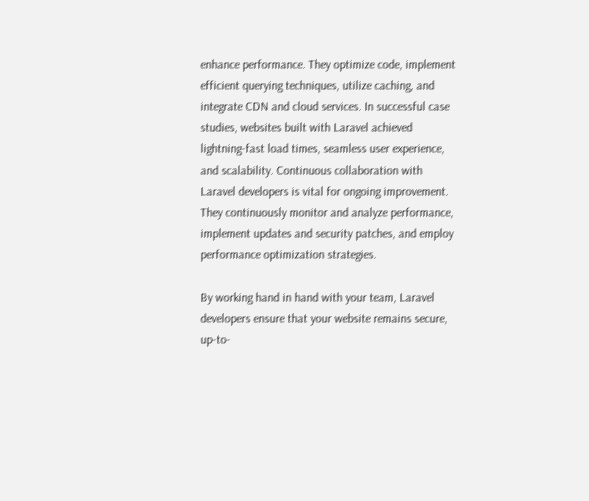enhance performance. They optimize code, implement efficient querying techniques, utilize caching, and integrate CDN and cloud services. In successful case studies, websites built with Laravel achieved lightning-fast load times, seamless user experience, and scalability. Continuous collaboration with Laravel developers is vital for ongoing improvement. They continuously monitor and analyze performance, implement updates and security patches, and employ performance optimization strategies.

By working hand in hand with your team, Laravel developers ensure that your website remains secure, up-to-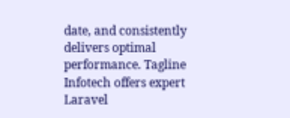date, and consistently delivers optimal performance. Tagline Infotech offers expert Laravel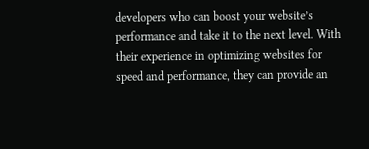developers who can boost your website’s performance and take it to the next level. With their experience in optimizing websites for speed and performance, they can provide an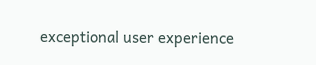exceptional user experience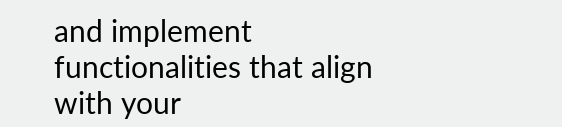and implement functionalities that align with your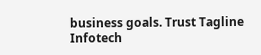business goals. Trust Tagline Infotech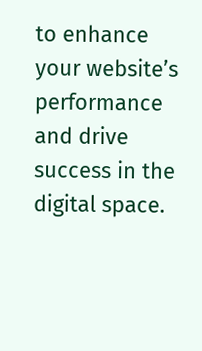to enhance your website’s performance and drive success in the digital space.